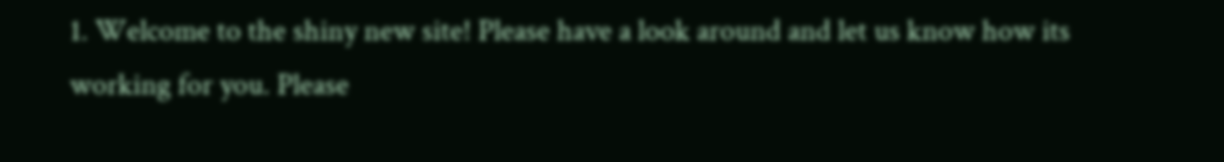1. Welcome to the shiny new site! Please have a look around and let us know how its working for you. Please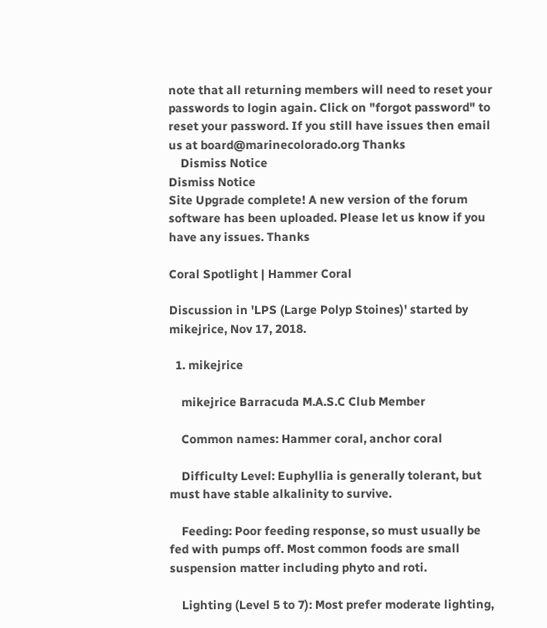note that all returning members will need to reset your passwords to login again. Click on "forgot password" to reset your password. If you still have issues then email us at board@marinecolorado.org Thanks
    Dismiss Notice
Dismiss Notice
Site Upgrade complete! A new version of the forum software has been uploaded. Please let us know if you have any issues. Thanks

Coral Spotlight | Hammer Coral

Discussion in 'LPS (Large Polyp Stoines)' started by mikejrice, Nov 17, 2018.

  1. mikejrice

    mikejrice Barracuda M.A.S.C Club Member

    Common names: Hammer coral, anchor coral

    Difficulty Level: Euphyllia is generally tolerant, but must have stable alkalinity to survive.

    Feeding: Poor feeding response, so must usually be fed with pumps off. Most common foods are small suspension matter including phyto and roti.

    Lighting (Level 5 to 7): Most prefer moderate lighting,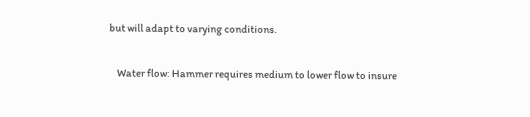but will adapt to varying conditions.

    Water flow: Hammer requires medium to lower flow to insure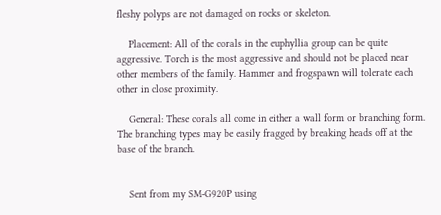fleshy polyps are not damaged on rocks or skeleton.

    Placement: All of the corals in the euphyllia group can be quite aggressive. Torch is the most aggressive and should not be placed near other members of the family. Hammer and frogspawn will tolerate each other in close proximity.

    General: These corals all come in either a wall form or branching form. The branching types may be easily fragged by breaking heads off at the base of the branch.


    Sent from my SM-G920P using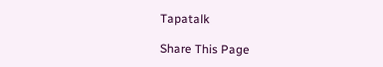Tapatalk

Share This Page